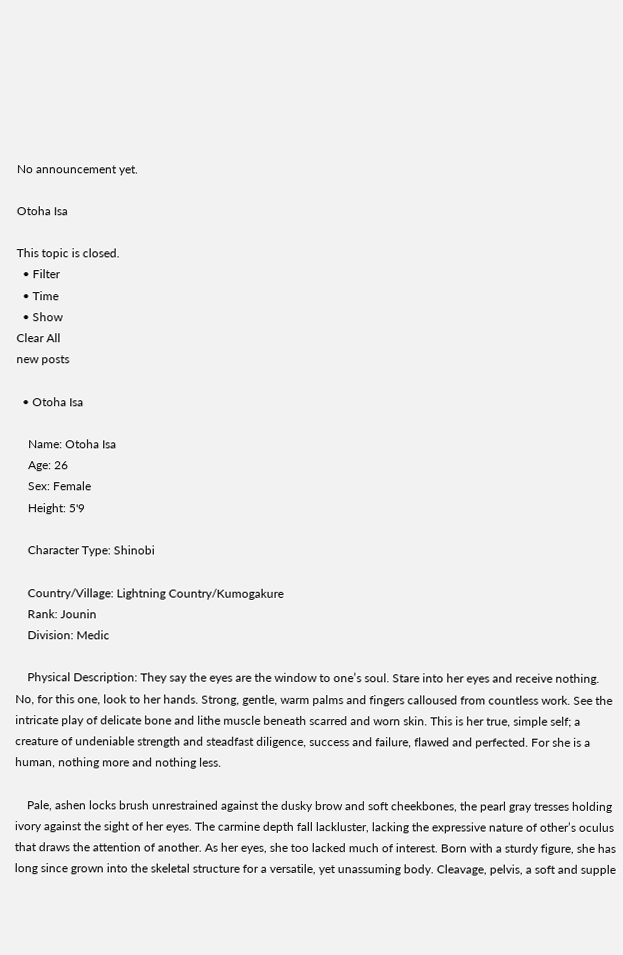No announcement yet.

Otoha Isa

This topic is closed.
  • Filter
  • Time
  • Show
Clear All
new posts

  • Otoha Isa

    Name: Otoha Isa
    Age: 26
    Sex: Female
    Height: 5'9

    Character Type: Shinobi

    Country/Village: Lightning Country/Kumogakure
    Rank: Jounin
    Division: Medic

    Physical Description: They say the eyes are the window to one’s soul. Stare into her eyes and receive nothing. No, for this one, look to her hands. Strong, gentle, warm palms and fingers calloused from countless work. See the intricate play of delicate bone and lithe muscle beneath scarred and worn skin. This is her true, simple self; a creature of undeniable strength and steadfast diligence, success and failure, flawed and perfected. For she is a human, nothing more and nothing less.

    Pale, ashen locks brush unrestrained against the dusky brow and soft cheekbones, the pearl gray tresses holding ivory against the sight of her eyes. The carmine depth fall lackluster, lacking the expressive nature of other’s oculus that draws the attention of another. As her eyes, she too lacked much of interest. Born with a sturdy figure, she has long since grown into the skeletal structure for a versatile, yet unassuming body. Cleavage, pelvis, a soft and supple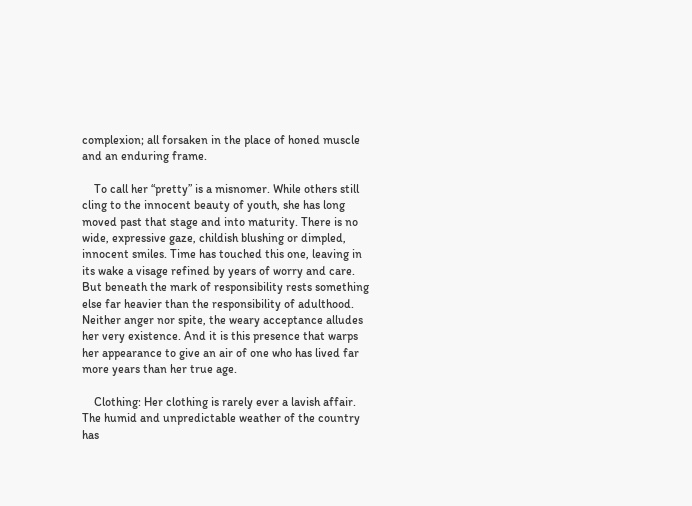complexion; all forsaken in the place of honed muscle and an enduring frame.

    To call her “pretty” is a misnomer. While others still cling to the innocent beauty of youth, she has long moved past that stage and into maturity. There is no wide, expressive gaze, childish blushing or dimpled, innocent smiles. Time has touched this one, leaving in its wake a visage refined by years of worry and care. But beneath the mark of responsibility rests something else far heavier than the responsibility of adulthood. Neither anger nor spite, the weary acceptance alludes her very existence. And it is this presence that warps her appearance to give an air of one who has lived far more years than her true age.

    Clothing: Her clothing is rarely ever a lavish affair. The humid and unpredictable weather of the country has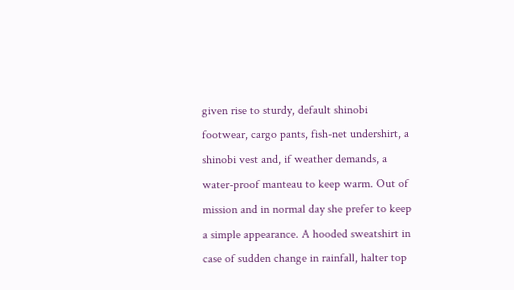given rise to sturdy, default shinobi footwear, cargo pants, fish-net undershirt, a shinobi vest and, if weather demands, a water-proof manteau to keep warm. Out of mission and in normal day she prefer to keep a simple appearance. A hooded sweatshirt in case of sudden change in rainfall, halter top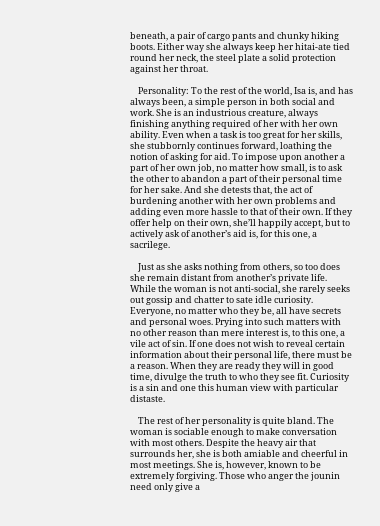beneath, a pair of cargo pants and chunky hiking boots. Either way she always keep her hitai-ate tied round her neck, the steel plate a solid protection against her throat.

    Personality: To the rest of the world, Isa is, and has always been, a simple person in both social and work. She is an industrious creature, always finishing anything required of her with her own ability. Even when a task is too great for her skills, she stubbornly continues forward, loathing the notion of asking for aid. To impose upon another a part of her own job, no matter how small, is to ask the other to abandon a part of their personal time for her sake. And she detests that, the act of burdening another with her own problems and adding even more hassle to that of their own. If they offer help on their own, she’ll happily accept, but to actively ask of another’s aid is, for this one, a sacrilege.

    Just as she asks nothing from others, so too does she remain distant from another’s private life. While the woman is not anti-social, she rarely seeks out gossip and chatter to sate idle curiosity. Everyone, no matter who they be, all have secrets and personal woes. Prying into such matters with no other reason than mere interest is, to this one, a vile act of sin. If one does not wish to reveal certain information about their personal life, there must be a reason. When they are ready they will in good time, divulge the truth to who they see fit. Curiosity is a sin and one this human view with particular distaste.

    The rest of her personality is quite bland. The woman is sociable enough to make conversation with most others. Despite the heavy air that surrounds her, she is both amiable and cheerful in most meetings. She is, however, known to be extremely forgiving. Those who anger the jounin need only give a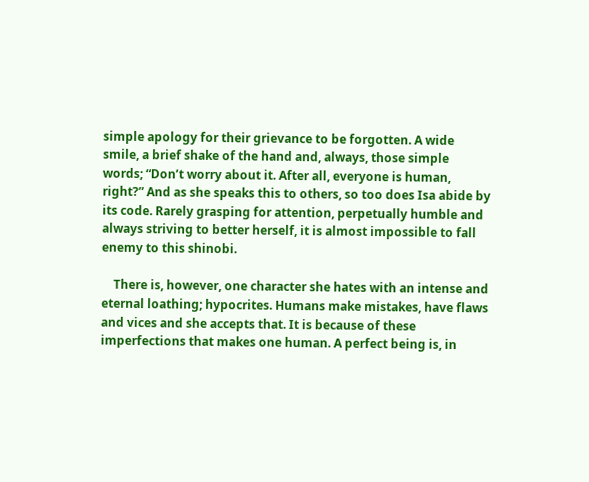simple apology for their grievance to be forgotten. A wide smile, a brief shake of the hand and, always, those simple words; “Don’t worry about it. After all, everyone is human, right?” And as she speaks this to others, so too does Isa abide by its code. Rarely grasping for attention, perpetually humble and always striving to better herself, it is almost impossible to fall enemy to this shinobi.

    There is, however, one character she hates with an intense and eternal loathing; hypocrites. Humans make mistakes, have flaws and vices and she accepts that. It is because of these imperfections that makes one human. A perfect being is, in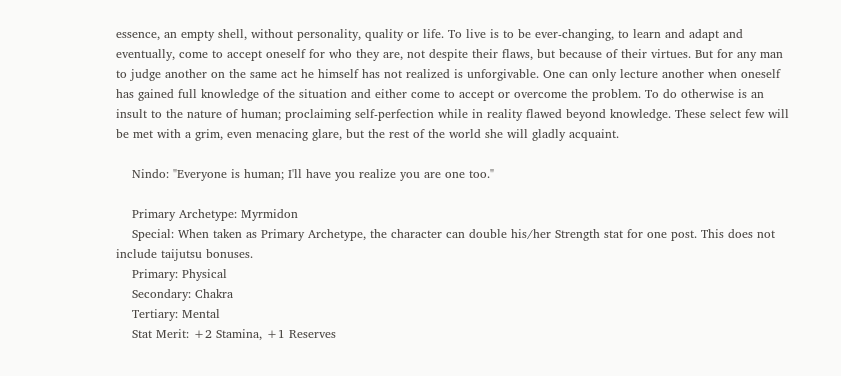essence, an empty shell, without personality, quality or life. To live is to be ever-changing, to learn and adapt and eventually, come to accept oneself for who they are, not despite their flaws, but because of their virtues. But for any man to judge another on the same act he himself has not realized is unforgivable. One can only lecture another when oneself has gained full knowledge of the situation and either come to accept or overcome the problem. To do otherwise is an insult to the nature of human; proclaiming self-perfection while in reality flawed beyond knowledge. These select few will be met with a grim, even menacing glare, but the rest of the world she will gladly acquaint.

    Nindo: "Everyone is human; I'll have you realize you are one too."

    Primary Archetype: Myrmidon
    Special: When taken as Primary Archetype, the character can double his/her Strength stat for one post. This does not include taijutsu bonuses.
    Primary: Physical
    Secondary: Chakra
    Tertiary: Mental
    Stat Merit: +2 Stamina, +1 Reserves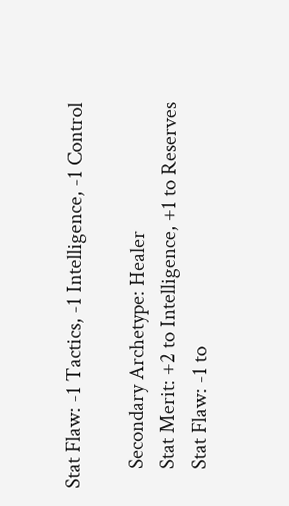Stat Flaw: -1 Tactics, -1 Intelligence, -1 Control

    Secondary Archetype: Healer
    Stat Merit: +2 to Intelligence, +1 to Reserves
    Stat Flaw: -1 to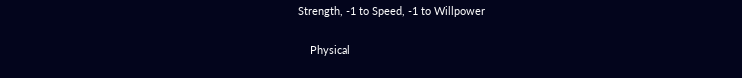Strength, -1 to Speed, -1 to Willpower


    Physical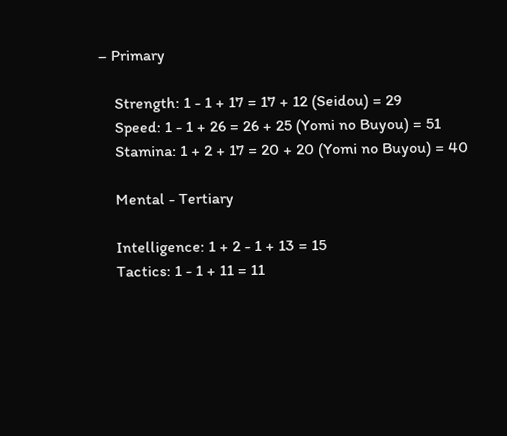– Primary

    Strength: 1 - 1 + 17 = 17 + 12 (Seidou) = 29
    Speed: 1 - 1 + 26 = 26 + 25 (Yomi no Buyou) = 51
    Stamina: 1 + 2 + 17 = 20 + 20 (Yomi no Buyou) = 40

    Mental - Tertiary

    Intelligence: 1 + 2 - 1 + 13 = 15
    Tactics: 1 - 1 + 11 = 11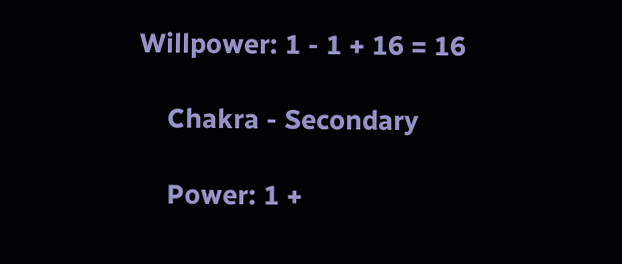Willpower: 1 - 1 + 16 = 16

    Chakra - Secondary

    Power: 1 +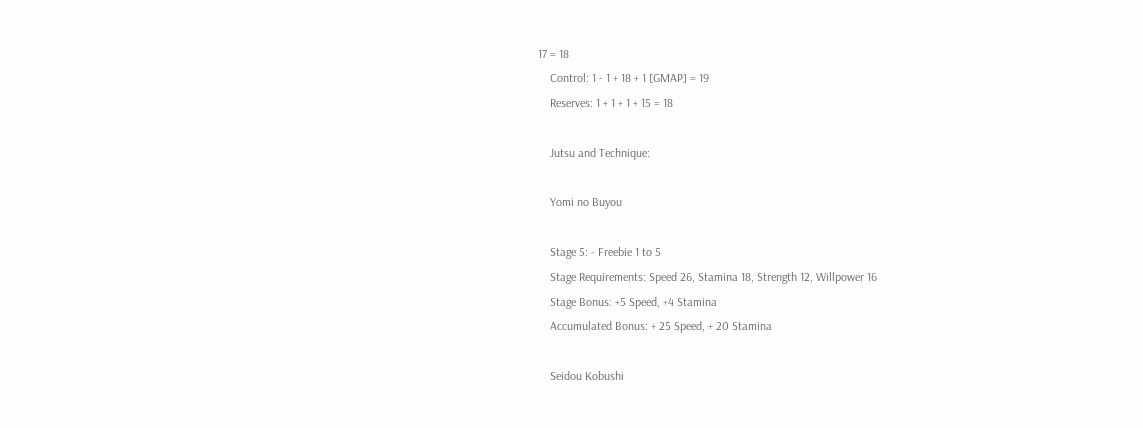17 = 18
    Control: 1 - 1 + 18 + 1 [GMAP] = 19
    Reserves: 1 + 1 + 1 + 15 = 18

    Jutsu and Technique:

    Yomi no Buyou

    Stage 5: - Freebie 1 to 5
    Stage Requirements: Speed 26, Stamina 18, Strength 12, Willpower 16
    Stage Bonus: +5 Speed, +4 Stamina
    Accumulated Bonus: + 25 Speed, + 20 Stamina

    Seidou Kobushi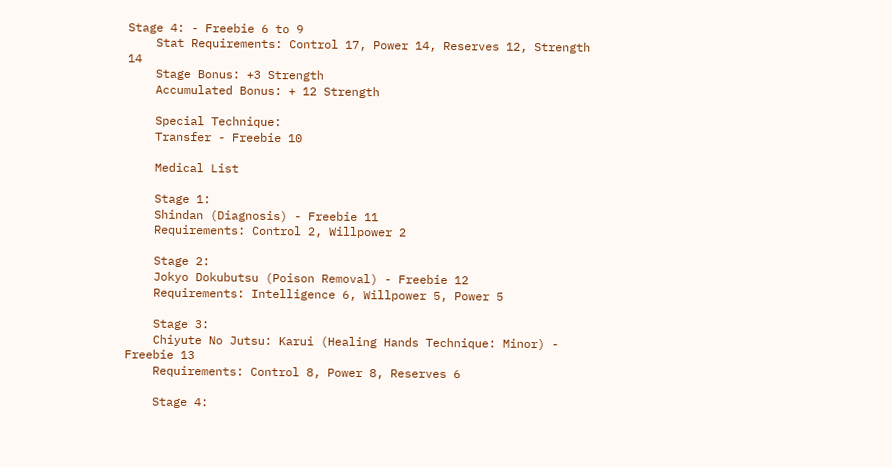Stage 4: - Freebie 6 to 9
    Stat Requirements: Control 17, Power 14, Reserves 12, Strength 14
    Stage Bonus: +3 Strength
    Accumulated Bonus: + 12 Strength

    Special Technique:
    Transfer - Freebie 10

    Medical List

    Stage 1:
    Shindan (Diagnosis) - Freebie 11
    Requirements: Control 2, Willpower 2

    Stage 2:
    Jokyo Dokubutsu (Poison Removal) - Freebie 12
    Requirements: Intelligence 6, Willpower 5, Power 5

    Stage 3:
    Chiyute No Jutsu: Karui (Healing Hands Technique: Minor) - Freebie 13
    Requirements: Control 8, Power 8, Reserves 6

    Stage 4: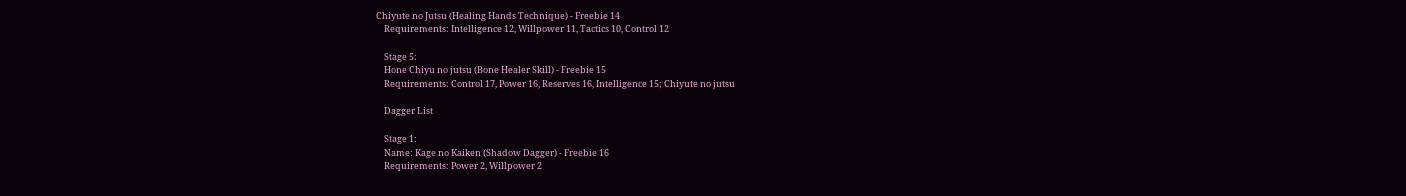Chiyute no Jutsu (Healing Hands Technique) - Freebie 14
    Requirements: Intelligence 12, Willpower 11, Tactics 10, Control 12

    Stage 5:
    Hone Chiyu no jutsu (Bone Healer Skill) - Freebie 15
    Requirements: Control 17, Power 16, Reserves 16, Intelligence 15; Chiyute no jutsu

    Dagger List

    Stage 1:
    Name: Kage no Kaiken (Shadow Dagger) - Freebie 16
    Requirements: Power 2, Willpower 2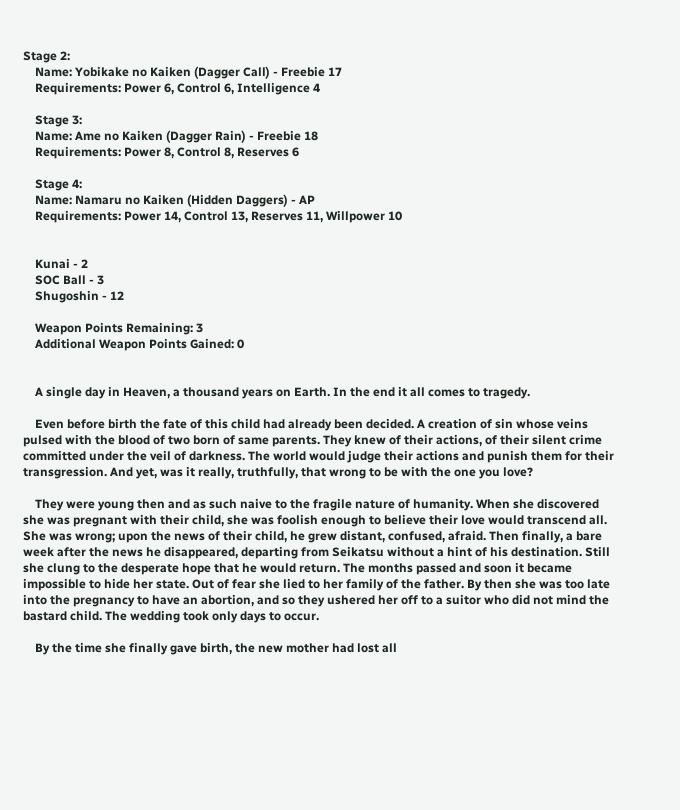Stage 2:
    Name: Yobikake no Kaiken (Dagger Call) - Freebie 17
    Requirements: Power 6, Control 6, Intelligence 4

    Stage 3:
    Name: Ame no Kaiken (Dagger Rain) - Freebie 18
    Requirements: Power 8, Control 8, Reserves 6

    Stage 4:
    Name: Namaru no Kaiken (Hidden Daggers) - AP
    Requirements: Power 14, Control 13, Reserves 11, Willpower 10


    Kunai - 2
    SOC Ball - 3
    Shugoshin - 12

    Weapon Points Remaining: 3
    Additional Weapon Points Gained: 0


    A single day in Heaven, a thousand years on Earth. In the end it all comes to tragedy.

    Even before birth the fate of this child had already been decided. A creation of sin whose veins pulsed with the blood of two born of same parents. They knew of their actions, of their silent crime committed under the veil of darkness. The world would judge their actions and punish them for their transgression. And yet, was it really, truthfully, that wrong to be with the one you love?

    They were young then and as such naive to the fragile nature of humanity. When she discovered she was pregnant with their child, she was foolish enough to believe their love would transcend all. She was wrong; upon the news of their child, he grew distant, confused, afraid. Then finally, a bare week after the news he disappeared, departing from Seikatsu without a hint of his destination. Still she clung to the desperate hope that he would return. The months passed and soon it became impossible to hide her state. Out of fear she lied to her family of the father. By then she was too late into the pregnancy to have an abortion, and so they ushered her off to a suitor who did not mind the bastard child. The wedding took only days to occur.

    By the time she finally gave birth, the new mother had lost all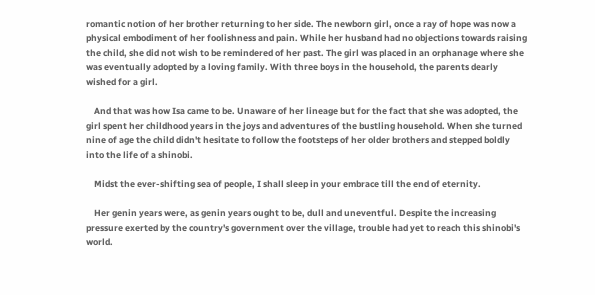romantic notion of her brother returning to her side. The newborn girl, once a ray of hope was now a physical embodiment of her foolishness and pain. While her husband had no objections towards raising the child, she did not wish to be remindered of her past. The girl was placed in an orphanage where she was eventually adopted by a loving family. With three boys in the household, the parents dearly wished for a girl.

    And that was how Isa came to be. Unaware of her lineage but for the fact that she was adopted, the girl spent her childhood years in the joys and adventures of the bustling household. When she turned nine of age the child didn't hesitate to follow the footsteps of her older brothers and stepped boldly into the life of a shinobi.

    Midst the ever-shifting sea of people, I shall sleep in your embrace till the end of eternity.

    Her genin years were, as genin years ought to be, dull and uneventful. Despite the increasing pressure exerted by the country's government over the village, trouble had yet to reach this shinobi's world.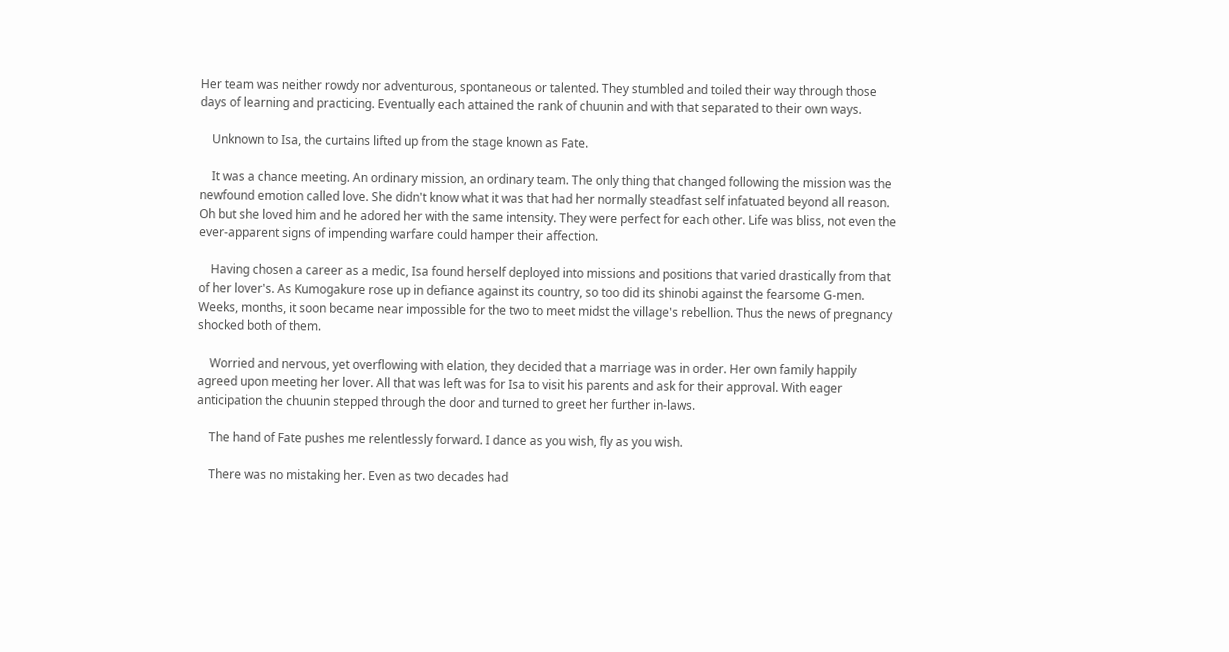Her team was neither rowdy nor adventurous, spontaneous or talented. They stumbled and toiled their way through those days of learning and practicing. Eventually each attained the rank of chuunin and with that separated to their own ways.

    Unknown to Isa, the curtains lifted up from the stage known as Fate.

    It was a chance meeting. An ordinary mission, an ordinary team. The only thing that changed following the mission was the newfound emotion called love. She didn't know what it was that had her normally steadfast self infatuated beyond all reason. Oh but she loved him and he adored her with the same intensity. They were perfect for each other. Life was bliss, not even the ever-apparent signs of impending warfare could hamper their affection.

    Having chosen a career as a medic, Isa found herself deployed into missions and positions that varied drastically from that of her lover's. As Kumogakure rose up in defiance against its country, so too did its shinobi against the fearsome G-men. Weeks, months, it soon became near impossible for the two to meet midst the village's rebellion. Thus the news of pregnancy shocked both of them.

    Worried and nervous, yet overflowing with elation, they decided that a marriage was in order. Her own family happily agreed upon meeting her lover. All that was left was for Isa to visit his parents and ask for their approval. With eager anticipation the chuunin stepped through the door and turned to greet her further in-laws.

    The hand of Fate pushes me relentlessly forward. I dance as you wish, fly as you wish.

    There was no mistaking her. Even as two decades had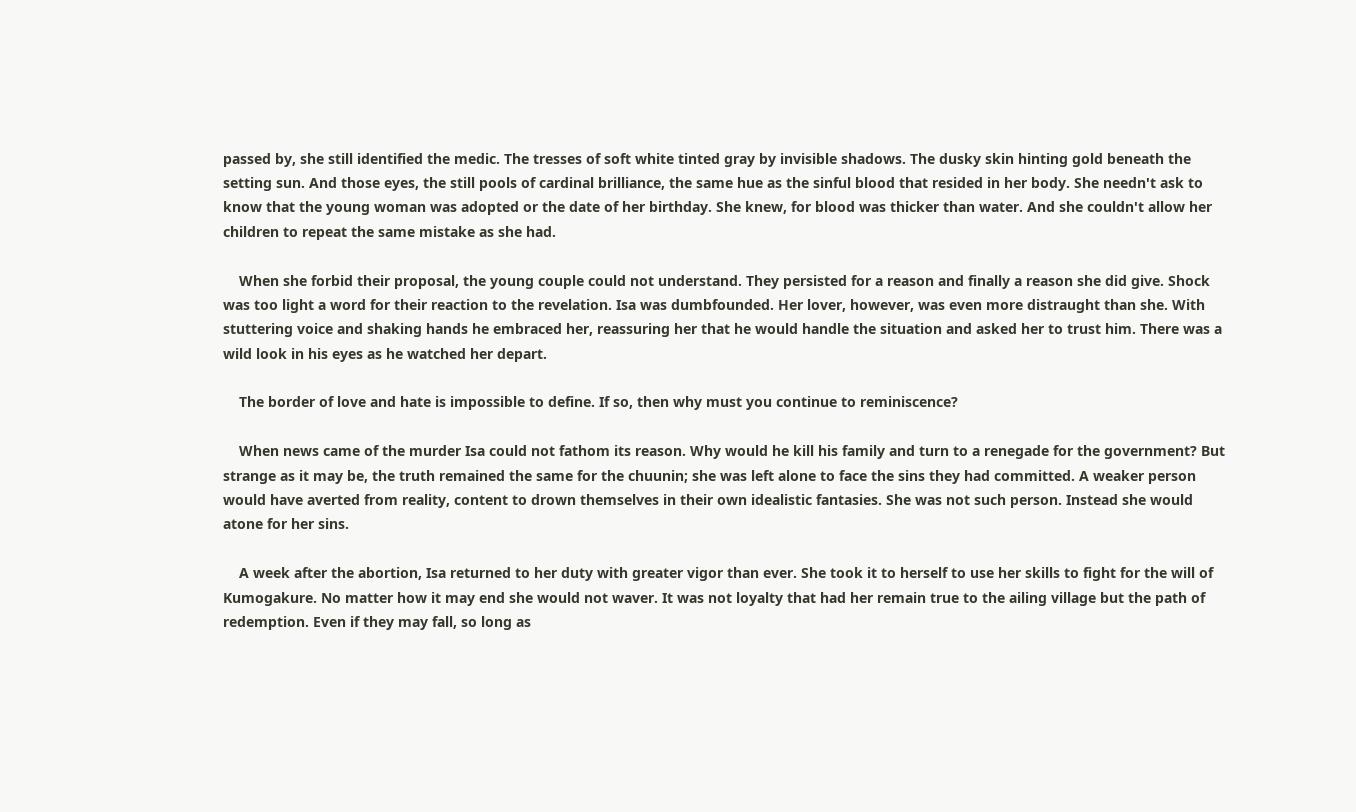passed by, she still identified the medic. The tresses of soft white tinted gray by invisible shadows. The dusky skin hinting gold beneath the setting sun. And those eyes, the still pools of cardinal brilliance, the same hue as the sinful blood that resided in her body. She needn't ask to know that the young woman was adopted or the date of her birthday. She knew, for blood was thicker than water. And she couldn't allow her children to repeat the same mistake as she had.

    When she forbid their proposal, the young couple could not understand. They persisted for a reason and finally a reason she did give. Shock was too light a word for their reaction to the revelation. Isa was dumbfounded. Her lover, however, was even more distraught than she. With stuttering voice and shaking hands he embraced her, reassuring her that he would handle the situation and asked her to trust him. There was a wild look in his eyes as he watched her depart.

    The border of love and hate is impossible to define. If so, then why must you continue to reminiscence?

    When news came of the murder Isa could not fathom its reason. Why would he kill his family and turn to a renegade for the government? But strange as it may be, the truth remained the same for the chuunin; she was left alone to face the sins they had committed. A weaker person would have averted from reality, content to drown themselves in their own idealistic fantasies. She was not such person. Instead she would atone for her sins.

    A week after the abortion, Isa returned to her duty with greater vigor than ever. She took it to herself to use her skills to fight for the will of Kumogakure. No matter how it may end she would not waver. It was not loyalty that had her remain true to the ailing village but the path of redemption. Even if they may fall, so long as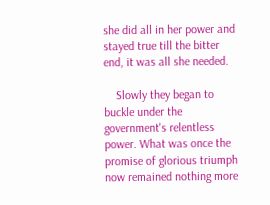she did all in her power and stayed true till the bitter end, it was all she needed.

    Slowly they began to buckle under the government's relentless power. What was once the promise of glorious triumph now remained nothing more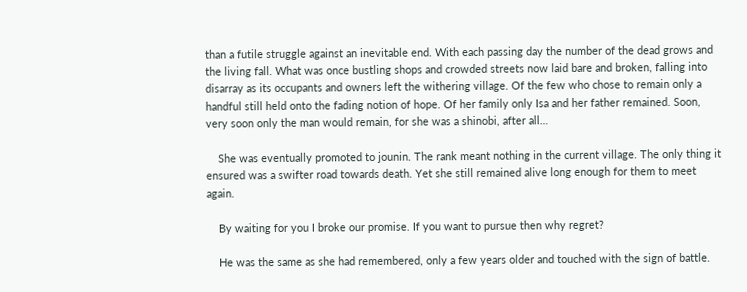than a futile struggle against an inevitable end. With each passing day the number of the dead grows and the living fall. What was once bustling shops and crowded streets now laid bare and broken, falling into disarray as its occupants and owners left the withering village. Of the few who chose to remain only a handful still held onto the fading notion of hope. Of her family only Isa and her father remained. Soon, very soon only the man would remain, for she was a shinobi, after all…

    She was eventually promoted to jounin. The rank meant nothing in the current village. The only thing it ensured was a swifter road towards death. Yet she still remained alive long enough for them to meet again.

    By waiting for you I broke our promise. If you want to pursue then why regret?

    He was the same as she had remembered, only a few years older and touched with the sign of battle.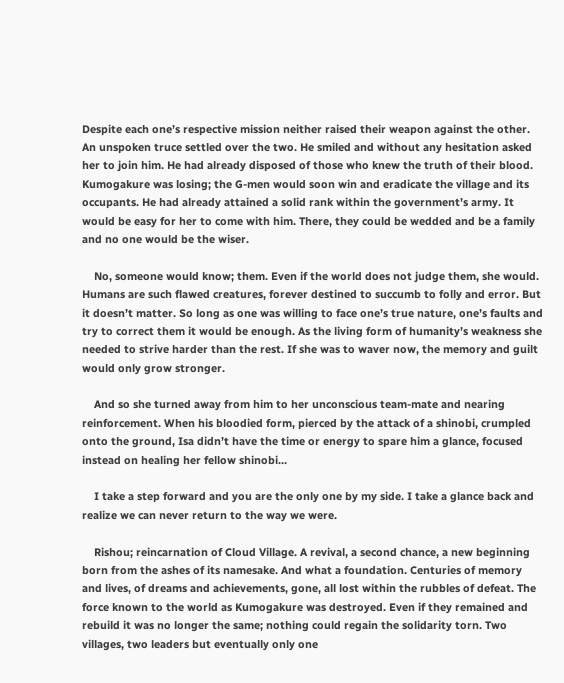Despite each one’s respective mission neither raised their weapon against the other. An unspoken truce settled over the two. He smiled and without any hesitation asked her to join him. He had already disposed of those who knew the truth of their blood. Kumogakure was losing; the G-men would soon win and eradicate the village and its occupants. He had already attained a solid rank within the government’s army. It would be easy for her to come with him. There, they could be wedded and be a family and no one would be the wiser.

    No, someone would know; them. Even if the world does not judge them, she would. Humans are such flawed creatures, forever destined to succumb to folly and error. But it doesn’t matter. So long as one was willing to face one’s true nature, one’s faults and try to correct them it would be enough. As the living form of humanity’s weakness she needed to strive harder than the rest. If she was to waver now, the memory and guilt would only grow stronger.

    And so she turned away from him to her unconscious team-mate and nearing reinforcement. When his bloodied form, pierced by the attack of a shinobi, crumpled onto the ground, Isa didn’t have the time or energy to spare him a glance, focused instead on healing her fellow shinobi…

    I take a step forward and you are the only one by my side. I take a glance back and realize we can never return to the way we were.

    Rishou; reincarnation of Cloud Village. A revival, a second chance, a new beginning born from the ashes of its namesake. And what a foundation. Centuries of memory and lives, of dreams and achievements, gone, all lost within the rubbles of defeat. The force known to the world as Kumogakure was destroyed. Even if they remained and rebuild it was no longer the same; nothing could regain the solidarity torn. Two villages, two leaders but eventually only one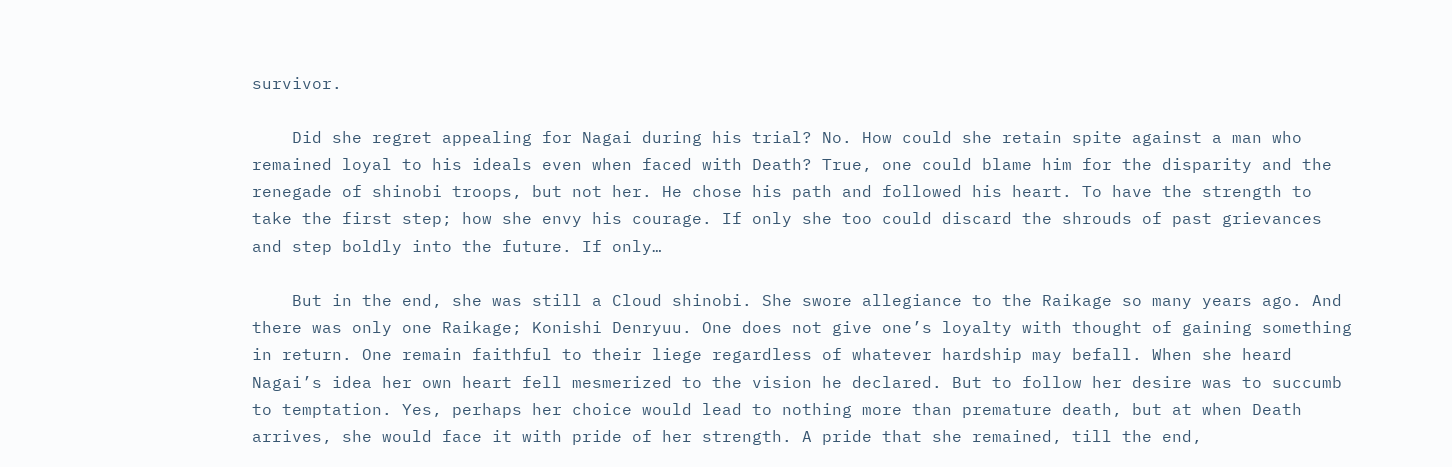survivor.

    Did she regret appealing for Nagai during his trial? No. How could she retain spite against a man who remained loyal to his ideals even when faced with Death? True, one could blame him for the disparity and the renegade of shinobi troops, but not her. He chose his path and followed his heart. To have the strength to take the first step; how she envy his courage. If only she too could discard the shrouds of past grievances and step boldly into the future. If only…

    But in the end, she was still a Cloud shinobi. She swore allegiance to the Raikage so many years ago. And there was only one Raikage; Konishi Denryuu. One does not give one’s loyalty with thought of gaining something in return. One remain faithful to their liege regardless of whatever hardship may befall. When she heard Nagai’s idea her own heart fell mesmerized to the vision he declared. But to follow her desire was to succumb to temptation. Yes, perhaps her choice would lead to nothing more than premature death, but at when Death arrives, she would face it with pride of her strength. A pride that she remained, till the end,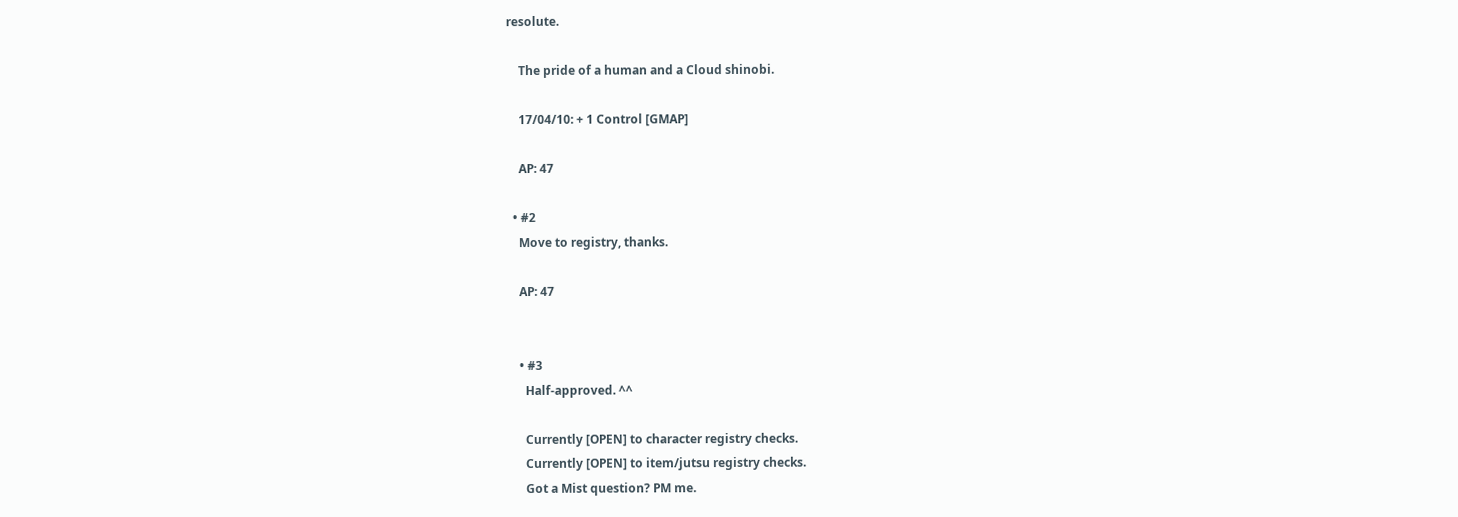resolute.

    The pride of a human and a Cloud shinobi.

    17/04/10: + 1 Control [GMAP]

    AP: 47

  • #2
    Move to registry, thanks.

    AP: 47


    • #3
      Half-approved. ^^

      Currently [OPEN] to character registry checks.
      Currently [OPEN] to item/jutsu registry checks.
      Got a Mist question? PM me.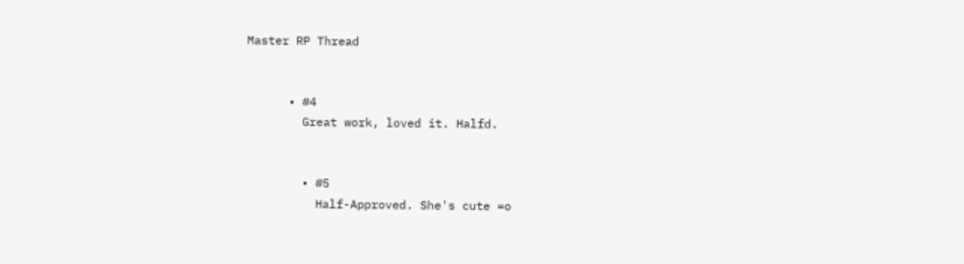Master RP Thread


      • #4
        Great work, loved it. Halfd.


        • #5
          Half-Approved. She's cute =o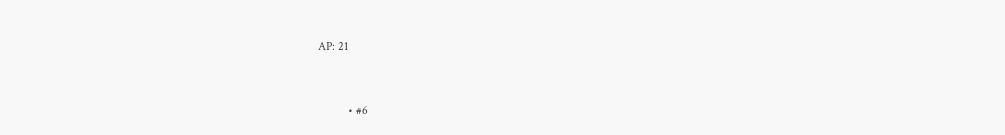AP: 21


          • #6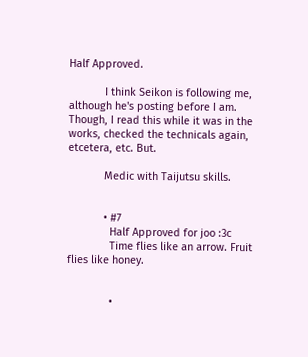Half Approved.

            I think Seikon is following me, although he's posting before I am. Though, I read this while it was in the works, checked the technicals again, etcetera, etc. But.

            Medic with Taijutsu skills.


            • #7
              Half Approved for joo :3c
              Time flies like an arrow. Fruit flies like honey.


              •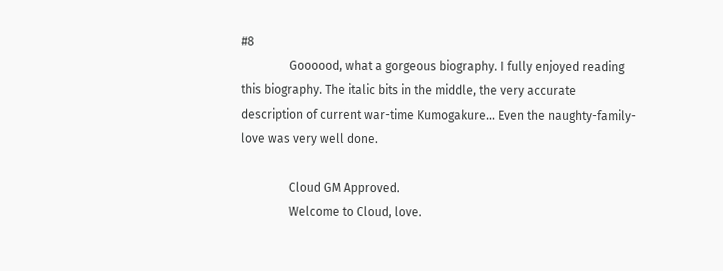#8
                Goooood, what a gorgeous biography. I fully enjoyed reading this biography. The italic bits in the middle, the very accurate description of current war-time Kumogakure... Even the naughty-family-love was very well done.

                Cloud GM Approved.
                Welcome to Cloud, love.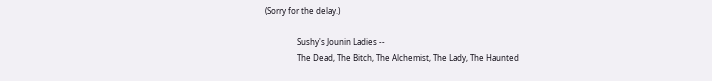(Sorry for the delay.)

                Sushy's Jounin Ladies --
                The Dead, The Bitch, The Alchemist, The Lady, The Haunted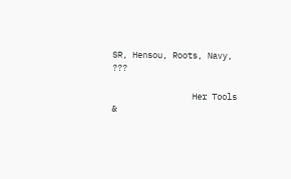SR, Hensou, Roots, Navy, ???

                Her Tools &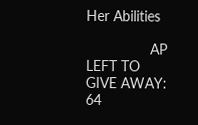Her Abilities

                AP LEFT TO GIVE AWAY: 64